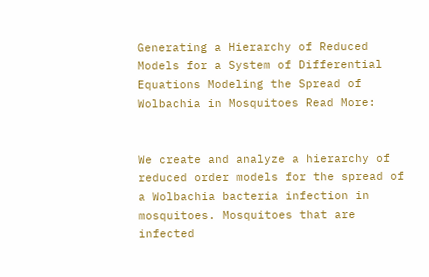Generating a Hierarchy of Reduced Models for a System of Differential Equations Modeling the Spread of Wolbachia in Mosquitoes Read More:


We create and analyze a hierarchy of reduced order models for the spread of a Wolbachia bacteria infection in mosquitoes. Mosquitoes that are infected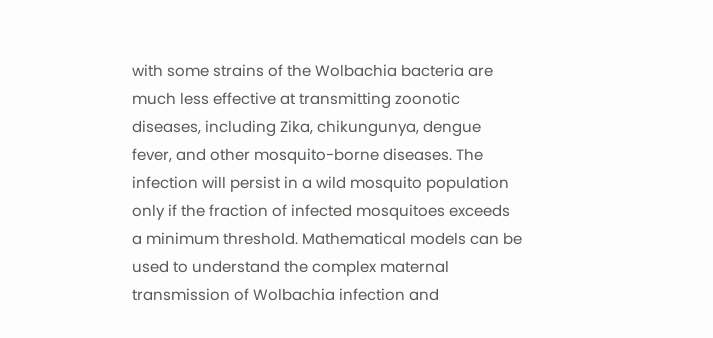with some strains of the Wolbachia bacteria are much less effective at transmitting zoonotic diseases, including Zika, chikungunya, dengue fever, and other mosquito-borne diseases. The infection will persist in a wild mosquito population only if the fraction of infected mosquitoes exceeds a minimum threshold. Mathematical models can be used to understand the complex maternal transmission of Wolbachia infection and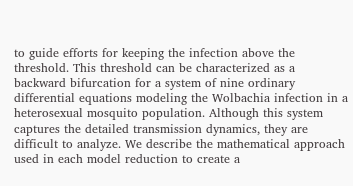to guide efforts for keeping the infection above the threshold. This threshold can be characterized as a backward bifurcation for a system of nine ordinary differential equations modeling the Wolbachia infection in a heterosexual mosquito population. Although this system captures the detailed transmission dynamics, they are difficult to analyze. We describe the mathematical approach used in each model reduction to create a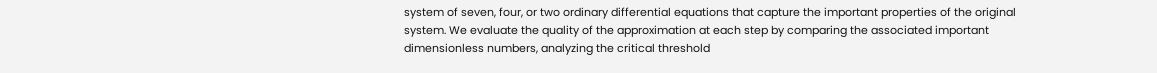system of seven, four, or two ordinary differential equations that capture the important properties of the original system. We evaluate the quality of the approximation at each step by comparing the associated important dimensionless numbers, analyzing the critical threshold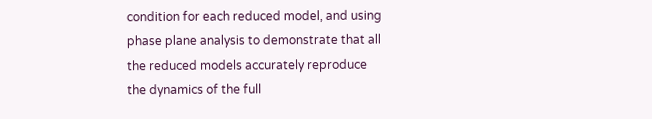condition for each reduced model, and using phase plane analysis to demonstrate that all the reduced models accurately reproduce the dynamics of the full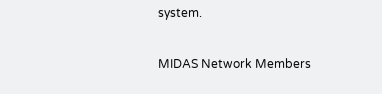system.

MIDAS Network Members